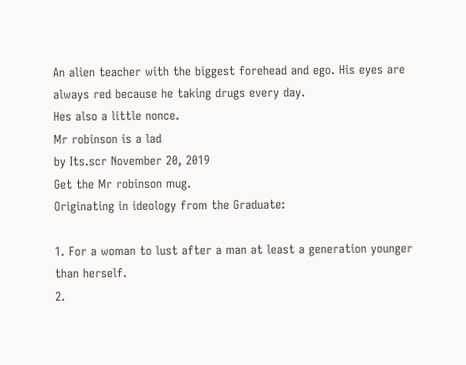An alien teacher with the biggest forehead and ego. His eyes are always red because he taking drugs every day.
Hes also a little nonce.
Mr robinson is a lad
by Its.scr November 20, 2019
Get the Mr robinson mug.
Originating in ideology from the Graduate:

1. For a woman to lust after a man at least a generation younger than herself.
2.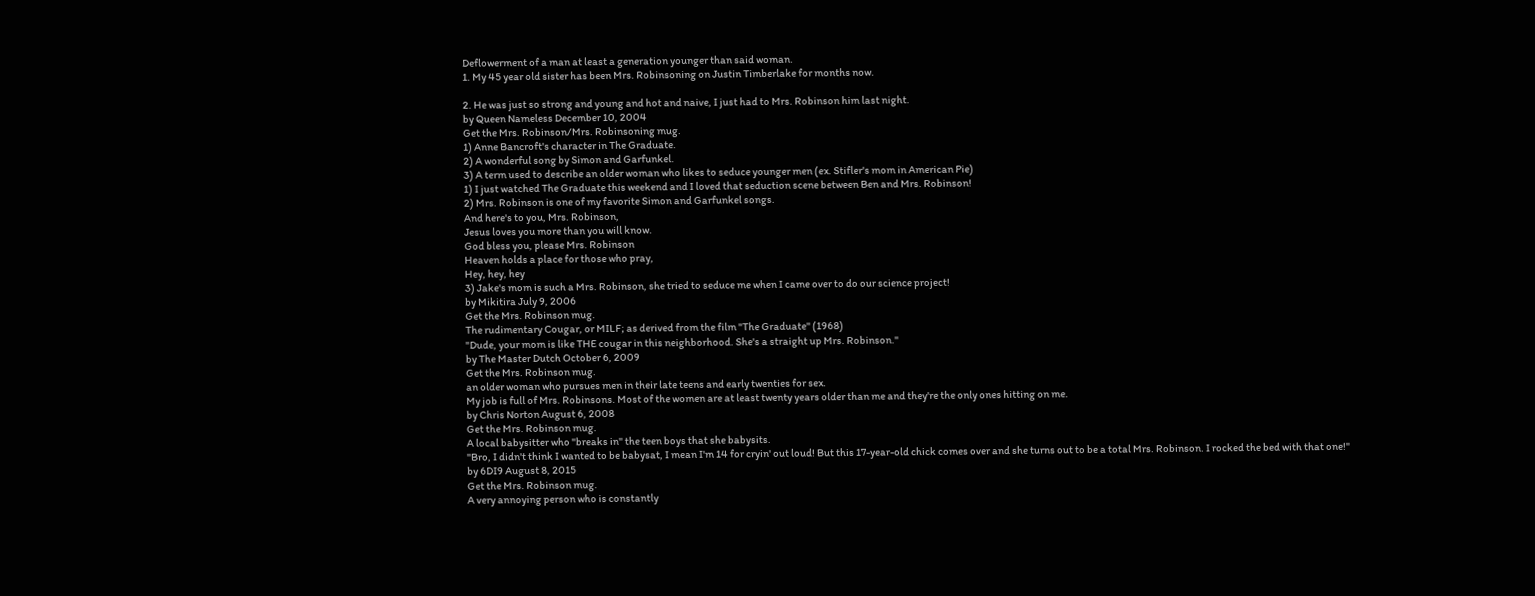Deflowerment of a man at least a generation younger than said woman.
1. My 45 year old sister has been Mrs. Robinsoning on Justin Timberlake for months now.

2. He was just so strong and young and hot and naive, I just had to Mrs. Robinson him last night.
by Queen Nameless December 10, 2004
Get the Mrs. Robinson/Mrs. Robinsoning mug.
1) Anne Bancroft's character in The Graduate.
2) A wonderful song by Simon and Garfunkel.
3) A term used to describe an older woman who likes to seduce younger men (ex. Stifler's mom in American Pie)
1) I just watched The Graduate this weekend and I loved that seduction scene between Ben and Mrs. Robinson!
2) Mrs. Robinson is one of my favorite Simon and Garfunkel songs.
And here's to you, Mrs. Robinson,
Jesus loves you more than you will know.
God bless you, please Mrs. Robinson
Heaven holds a place for those who pray,
Hey, hey, hey
3) Jake's mom is such a Mrs. Robinson, she tried to seduce me when I came over to do our science project!
by Mikitira July 9, 2006
Get the Mrs. Robinson mug.
The rudimentary Cougar, or MILF; as derived from the film "The Graduate" (1968)
"Dude, your mom is like THE cougar in this neighborhood. She's a straight up Mrs. Robinson."
by The Master Dutch October 6, 2009
Get the Mrs. Robinson mug.
an older woman who pursues men in their late teens and early twenties for sex.
My job is full of Mrs. Robinsons. Most of the women are at least twenty years older than me and they're the only ones hitting on me.
by Chris Norton August 6, 2008
Get the Mrs. Robinson mug.
A local babysitter who "breaks in" the teen boys that she babysits.
"Bro, I didn't think I wanted to be babysat, I mean I'm 14 for cryin' out loud! But this 17-year-old chick comes over and she turns out to be a total Mrs. Robinson. I rocked the bed with that one!"
by 6DI9 August 8, 2015
Get the Mrs. Robinson mug.
A very annoying person who is constantly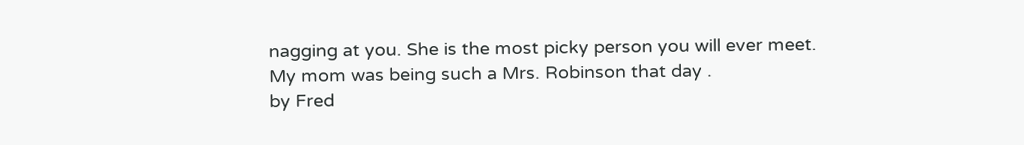nagging at you. She is the most picky person you will ever meet.
My mom was being such a Mrs. Robinson that day .
by Fred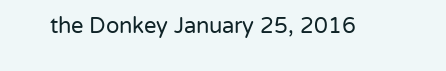the Donkey January 25, 2016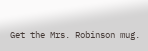Get the Mrs. Robinson mug.